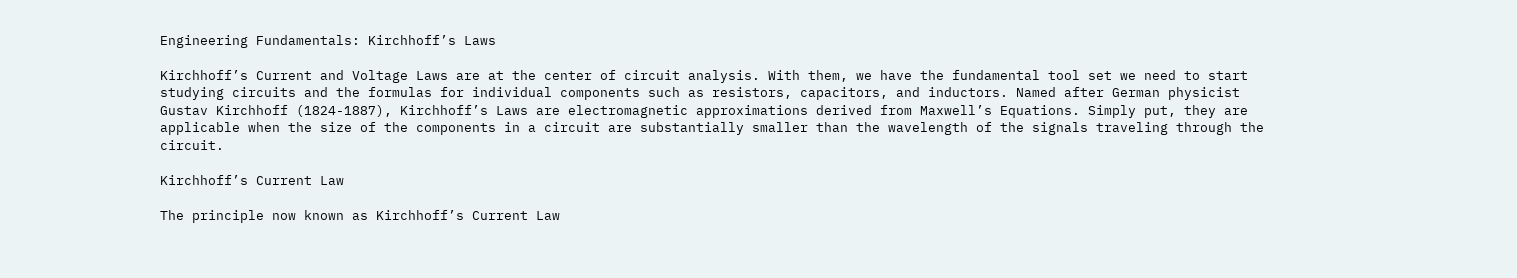Engineering Fundamentals: Kirchhoff’s Laws

Kirchhoff’s Current and Voltage Laws are at the center of circuit analysis. With them, we have the fundamental tool set we need to start studying circuits and the formulas for individual components such as resistors, capacitors, and inductors. Named after German physicist Gustav Kirchhoff (1824-1887), Kirchhoff’s Laws are electromagnetic approximations derived from Maxwell’s Equations. Simply put, they are applicable when the size of the components in a circuit are substantially smaller than the wavelength of the signals traveling through the circuit.

Kirchhoff’s Current Law

The principle now known as Kirchhoff’s Current Law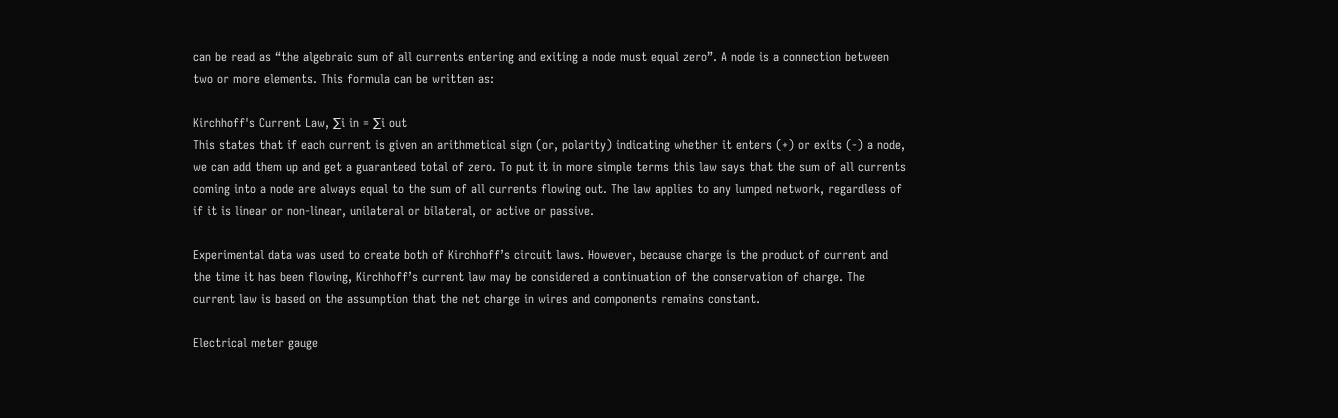can be read as “the algebraic sum of all currents entering and exiting a node must equal zero”. A node is a connection between two or more elements. This formula can be written as:

Kirchhoff's Current Law, ∑i in = ∑i out
This states that if each current is given an arithmetical sign (or, polarity) indicating whether it enters (+) or exits (-) a node, we can add them up and get a guaranteed total of zero. To put it in more simple terms this law says that the sum of all currents coming into a node are always equal to the sum of all currents flowing out. The law applies to any lumped network, regardless of if it is linear or non-linear, unilateral or bilateral, or active or passive.

Experimental data was used to create both of Kirchhoff’s circuit laws. However, because charge is the product of current and the time it has been flowing, Kirchhoff’s current law may be considered a continuation of the conservation of charge. The current law is based on the assumption that the net charge in wires and components remains constant.

Electrical meter gauge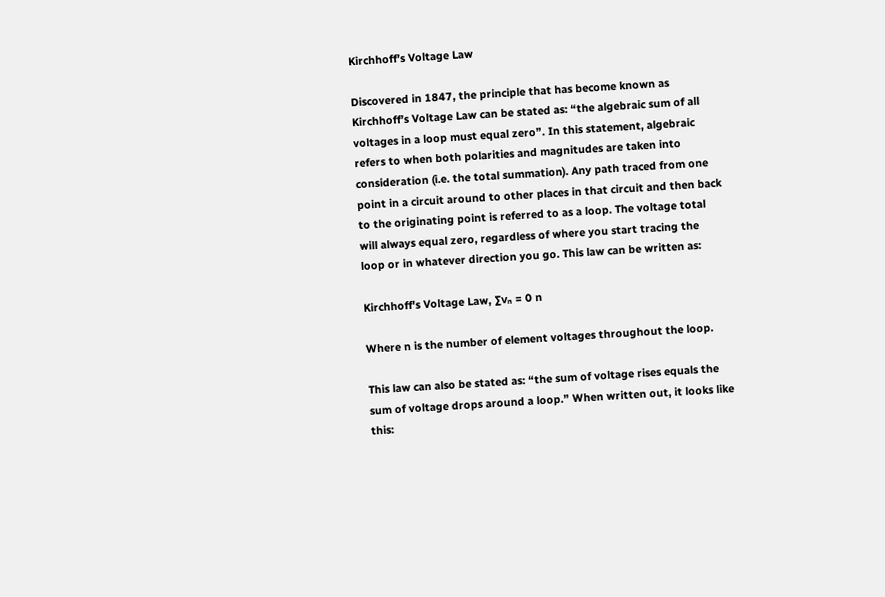Kirchhoff’s Voltage Law

Discovered in 1847, the principle that has become known as Kirchhoff’s Voltage Law can be stated as: “the algebraic sum of all voltages in a loop must equal zero”. In this statement, algebraic refers to when both polarities and magnitudes are taken into consideration (i.e. the total summation). Any path traced from one point in a circuit around to other places in that circuit and then back to the originating point is referred to as a loop. The voltage total will always equal zero, regardless of where you start tracing the loop or in whatever direction you go. This law can be written as:

Kirchhoff's Voltage Law, ∑vₙ = 0 n

Where n is the number of element voltages throughout the loop.

This law can also be stated as: “the sum of voltage rises equals the sum of voltage drops around a loop.” When written out, it looks like this: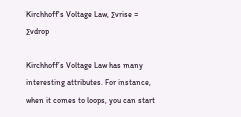Kirchhoff's Voltage Law, ∑vrise = ∑vdrop

Kirchhoff’s Voltage Law has many interesting attributes. For instance, when it comes to loops, you can start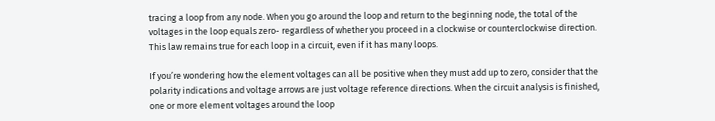tracing a loop from any node. When you go around the loop and return to the beginning node, the total of the voltages in the loop equals zero- regardless of whether you proceed in a clockwise or counterclockwise direction. This law remains true for each loop in a circuit, even if it has many loops.

If you’re wondering how the element voltages can all be positive when they must add up to zero, consider that the polarity indications and voltage arrows are just voltage reference directions. When the circuit analysis is finished, one or more element voltages around the loop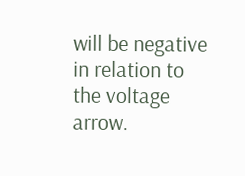will be negative in relation to the voltage arrow.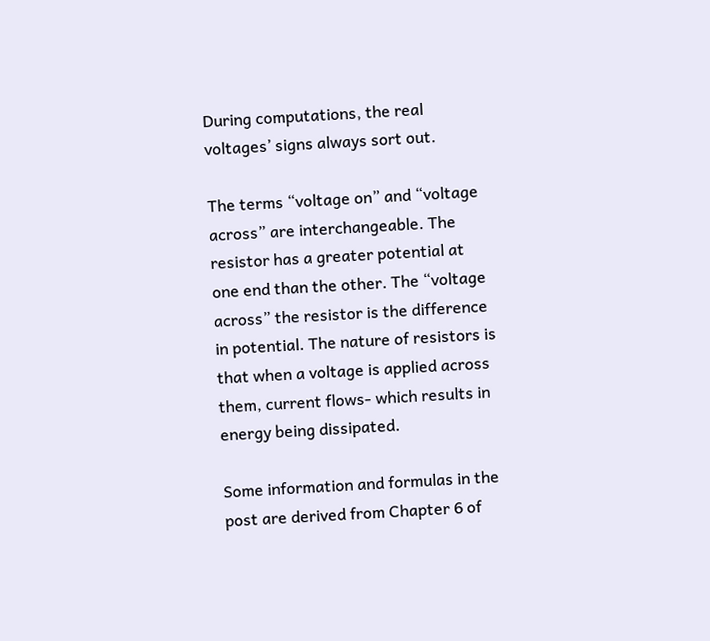During computations, the real voltages’ signs always sort out.

The terms “voltage on” and “voltage across” are interchangeable. The resistor has a greater potential at one end than the other. The “voltage across” the resistor is the difference in potential. The nature of resistors is that when a voltage is applied across them, current flows- which results in energy being dissipated.

Some information and formulas in the post are derived from Chapter 6 of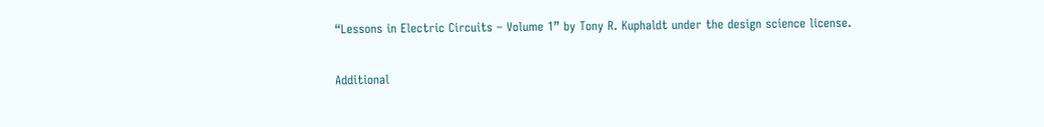“Lessons in Electric Circuits – Volume 1” by Tony R. Kuphaldt under the design science license.

Additional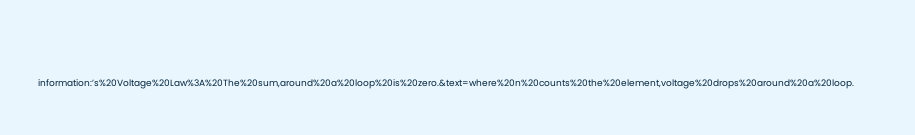information:’s%20Voltage%20Law%3A%20The%20sum,around%20a%20loop%20is%20zero.&text=where%20n%20counts%20the%20element,voltage%20drops%20around%20a%20loop.